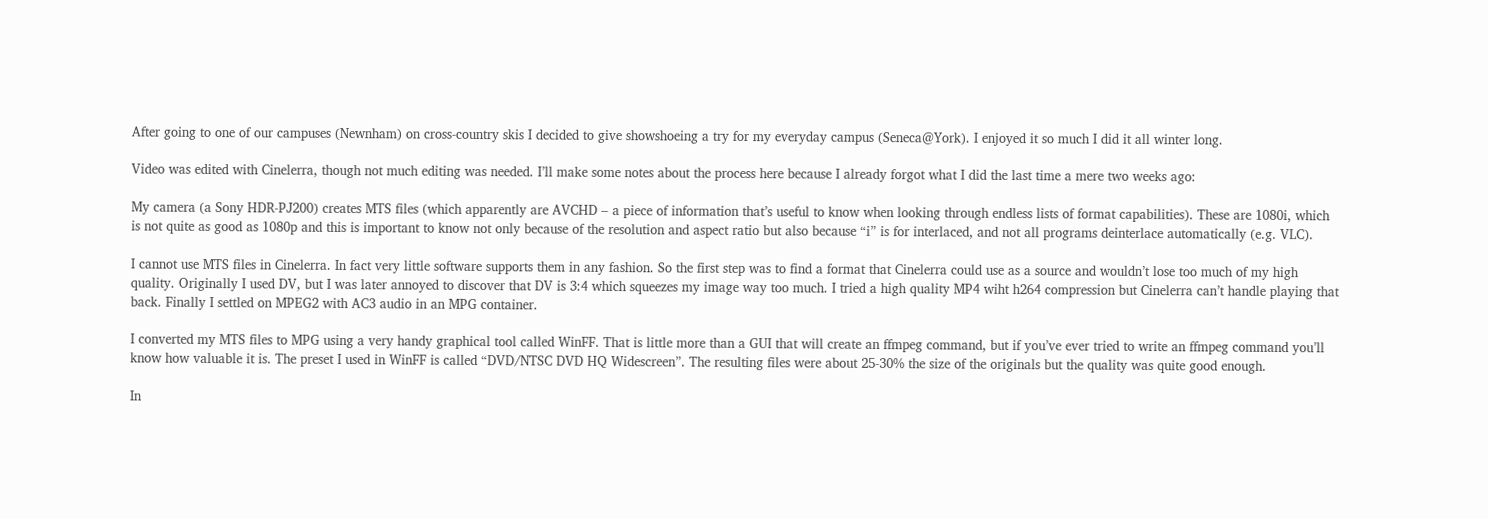After going to one of our campuses (Newnham) on cross-country skis I decided to give showshoeing a try for my everyday campus (Seneca@York). I enjoyed it so much I did it all winter long.

Video was edited with Cinelerra, though not much editing was needed. I’ll make some notes about the process here because I already forgot what I did the last time a mere two weeks ago:

My camera (a Sony HDR-PJ200) creates MTS files (which apparently are AVCHD – a piece of information that’s useful to know when looking through endless lists of format capabilities). These are 1080i, which is not quite as good as 1080p and this is important to know not only because of the resolution and aspect ratio but also because “i” is for interlaced, and not all programs deinterlace automatically (e.g. VLC).

I cannot use MTS files in Cinelerra. In fact very little software supports them in any fashion. So the first step was to find a format that Cinelerra could use as a source and wouldn’t lose too much of my high quality. Originally I used DV, but I was later annoyed to discover that DV is 3:4 which squeezes my image way too much. I tried a high quality MP4 wiht h264 compression but Cinelerra can’t handle playing that back. Finally I settled on MPEG2 with AC3 audio in an MPG container.

I converted my MTS files to MPG using a very handy graphical tool called WinFF. That is little more than a GUI that will create an ffmpeg command, but if you’ve ever tried to write an ffmpeg command you’ll know how valuable it is. The preset I used in WinFF is called “DVD/NTSC DVD HQ Widescreen”. The resulting files were about 25-30% the size of the originals but the quality was quite good enough.

In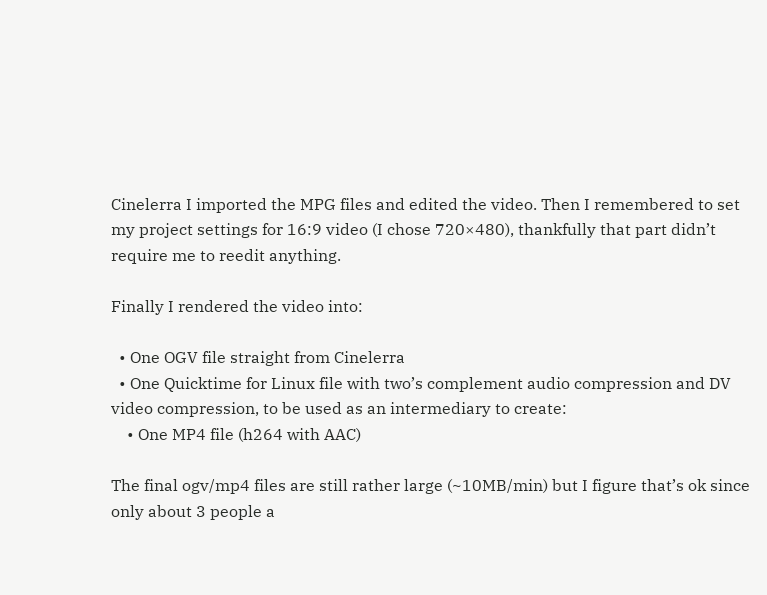Cinelerra I imported the MPG files and edited the video. Then I remembered to set my project settings for 16:9 video (I chose 720×480), thankfully that part didn’t require me to reedit anything.

Finally I rendered the video into:

  • One OGV file straight from Cinelerra
  • One Quicktime for Linux file with two’s complement audio compression and DV video compression, to be used as an intermediary to create:
    • One MP4 file (h264 with AAC)

The final ogv/mp4 files are still rather large (~10MB/min) but I figure that’s ok since only about 3 people a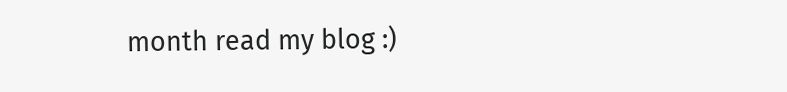month read my blog :)